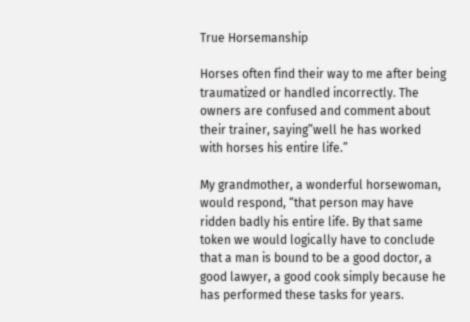True Horsemanship

Horses often find their way to me after being traumatized or handled incorrectly. The owners are confused and comment about their trainer, saying”well he has worked with horses his entire life.”

My grandmother, a wonderful horsewoman, would respond, “that person may have ridden badly his entire life. By that same token we would logically have to conclude that a man is bound to be a good doctor, a good lawyer, a good cook simply because he has performed these tasks for years.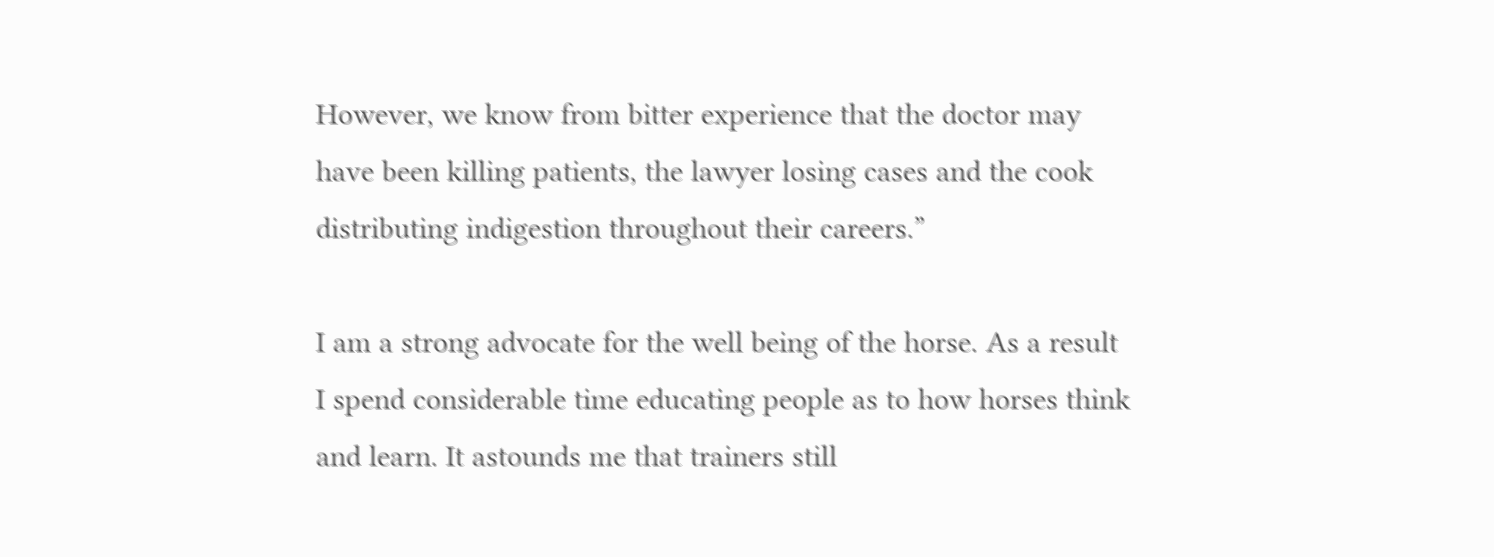However, we know from bitter experience that the doctor may have been killing patients, the lawyer losing cases and the cook distributing indigestion throughout their careers.”

I am a strong advocate for the well being of the horse. As a result I spend considerable time educating people as to how horses think and learn. It astounds me that trainers still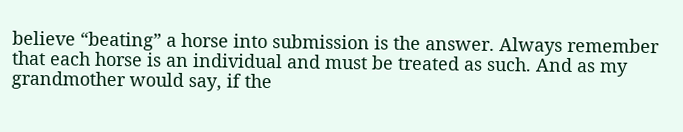believe “beating” a horse into submission is the answer. Always remember that each horse is an individual and must be treated as such. And as my grandmother would say, if the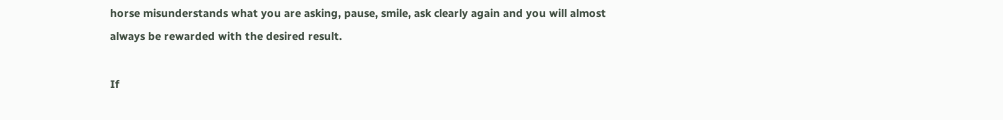horse misunderstands what you are asking, pause, smile, ask clearly again and you will almost always be rewarded with the desired result.

If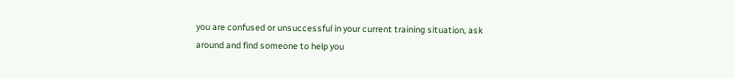you are confused or unsuccessful in your current training situation, ask around and find someone to help you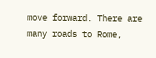move forward. There are many roads to Rome,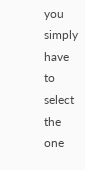you simply have to select the one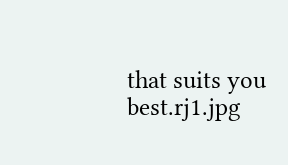that suits you best.rj1.jpg